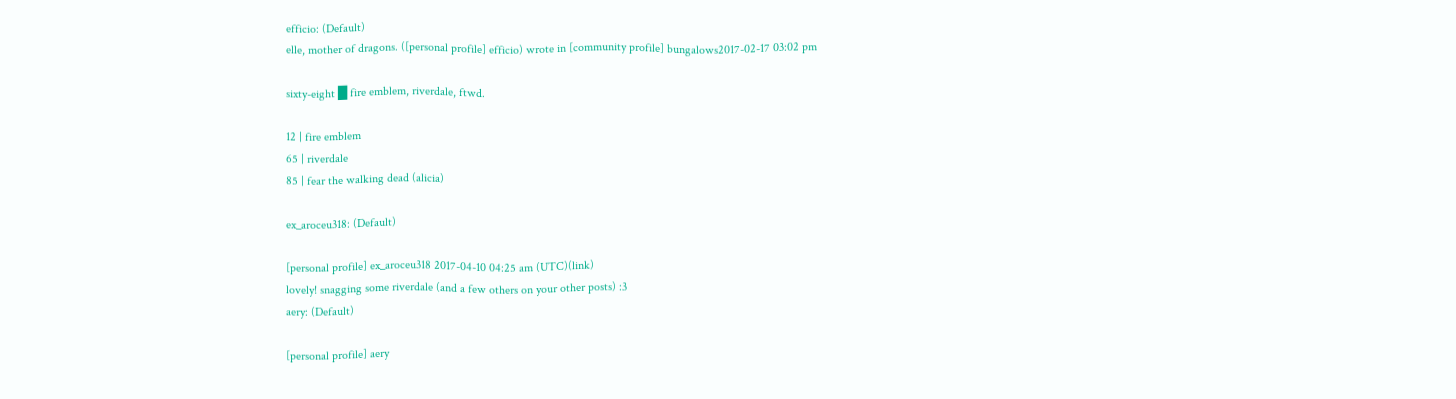efficio: (Default)
elle, mother of dragons. ([personal profile] efficio) wrote in [community profile] bungalows2017-02-17 03:02 pm

sixty-eight █ fire emblem, riverdale, ftwd.

12 | fire emblem
65 | riverdale
85 | fear the walking dead (alicia)

ex_aroceu318: (Default)

[personal profile] ex_aroceu318 2017-04-10 04:25 am (UTC)(link)
lovely! snagging some riverdale (and a few others on your other posts) :3
aery: (Default)

[personal profile] aery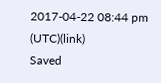2017-04-22 08:44 pm (UTC)(link)
Saved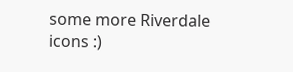some more Riverdale icons :)